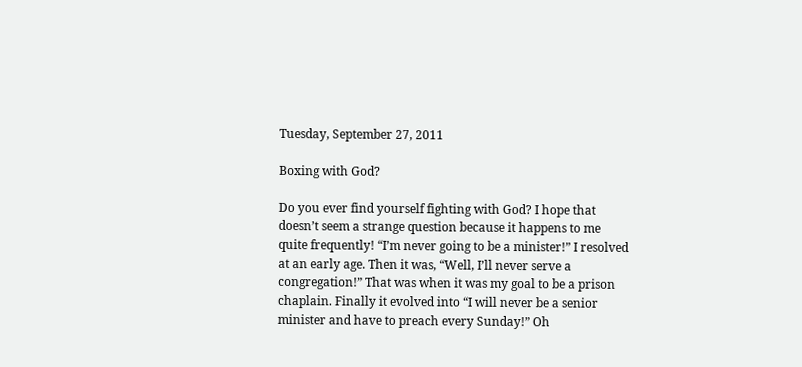Tuesday, September 27, 2011

Boxing with God?

Do you ever find yourself fighting with God? I hope that doesn’t seem a strange question because it happens to me quite frequently! “I’m never going to be a minister!” I resolved at an early age. Then it was, “Well, I’ll never serve a congregation!” That was when it was my goal to be a prison chaplain. Finally it evolved into “I will never be a senior minister and have to preach every Sunday!” Oh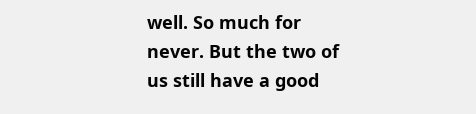well. So much for never. But the two of us still have a good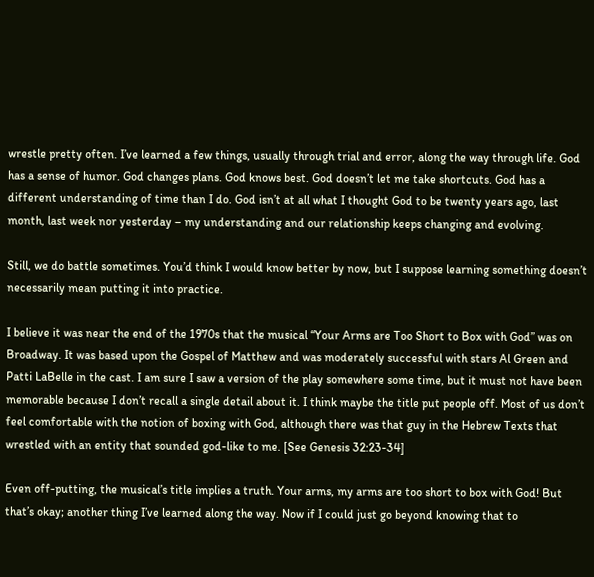wrestle pretty often. I’ve learned a few things, usually through trial and error, along the way through life. God has a sense of humor. God changes plans. God knows best. God doesn’t let me take shortcuts. God has a different understanding of time than I do. God isn’t at all what I thought God to be twenty years ago, last month, last week nor yesterday – my understanding and our relationship keeps changing and evolving.

Still, we do battle sometimes. You’d think I would know better by now, but I suppose learning something doesn’t necessarily mean putting it into practice.

I believe it was near the end of the 1970s that the musical “Your Arms are Too Short to Box with God” was on Broadway. It was based upon the Gospel of Matthew and was moderately successful with stars Al Green and Patti LaBelle in the cast. I am sure I saw a version of the play somewhere some time, but it must not have been memorable because I don’t recall a single detail about it. I think maybe the title put people off. Most of us don’t feel comfortable with the notion of boxing with God, although there was that guy in the Hebrew Texts that wrestled with an entity that sounded god-like to me. [See Genesis 32:23-34]

Even off-putting, the musical’s title implies a truth. Your arms, my arms are too short to box with God! But that’s okay; another thing I’ve learned along the way. Now if I could just go beyond knowing that to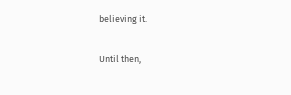believing it.

Until then,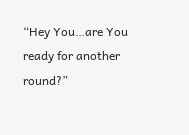“Hey You…are You ready for another round?”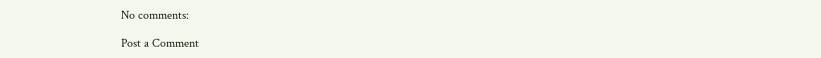No comments:

Post a Comment